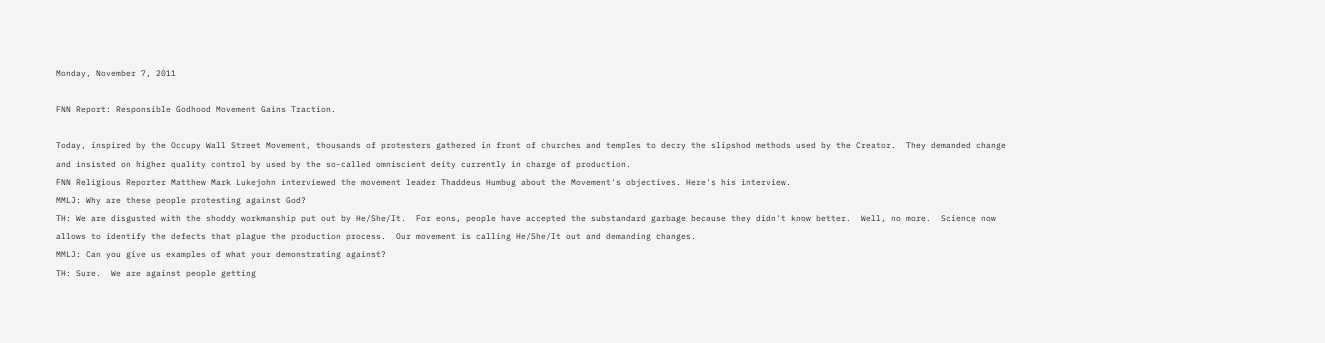Monday, November 7, 2011

FNN Report: Responsible Godhood Movement Gains Traction.

Today, inspired by the Occupy Wall Street Movement, thousands of protesters gathered in front of churches and temples to decry the slipshod methods used by the Creator.  They demanded change and insisted on higher quality control by used by the so-called omniscient deity currently in charge of production.
FNN Religious Reporter Matthew Mark Lukejohn interviewed the movement leader Thaddeus Humbug about the Movement's objectives. Here's his interview.
MMLJ: Why are these people protesting against God?
TH: We are disgusted with the shoddy workmanship put out by He/She/It.  For eons, people have accepted the substandard garbage because they didn't know better.  Well, no more.  Science now allows to identify the defects that plague the production process.  Our movement is calling He/She/It out and demanding changes.
MMLJ: Can you give us examples of what your demonstrating against?
TH: Sure.  We are against people getting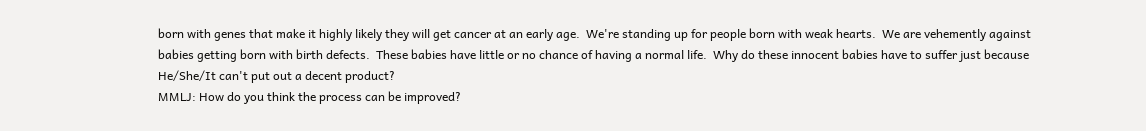born with genes that make it highly likely they will get cancer at an early age.  We're standing up for people born with weak hearts.  We are vehemently against babies getting born with birth defects.  These babies have little or no chance of having a normal life.  Why do these innocent babies have to suffer just because He/She/It can't put out a decent product?
MMLJ: How do you think the process can be improved?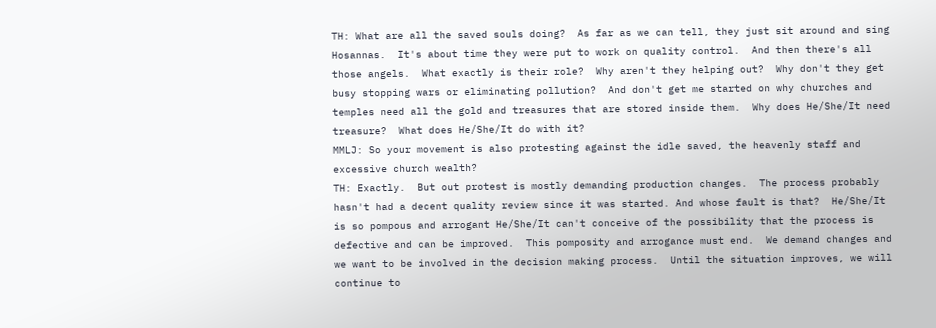TH: What are all the saved souls doing?  As far as we can tell, they just sit around and sing Hosannas.  It's about time they were put to work on quality control.  And then there's all those angels.  What exactly is their role?  Why aren't they helping out?  Why don't they get busy stopping wars or eliminating pollution?  And don't get me started on why churches and temples need all the gold and treasures that are stored inside them.  Why does He/She/It need treasure?  What does He/She/It do with it?
MMLJ: So your movement is also protesting against the idle saved, the heavenly staff and excessive church wealth?
TH: Exactly.  But out protest is mostly demanding production changes.  The process probably hasn't had a decent quality review since it was started. And whose fault is that?  He/She/It is so pompous and arrogant He/She/It can't conceive of the possibility that the process is defective and can be improved.  This pomposity and arrogance must end.  We demand changes and we want to be involved in the decision making process.  Until the situation improves, we will continue to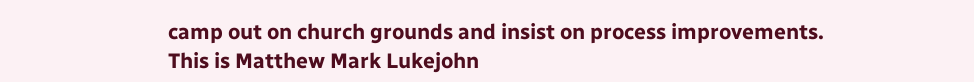camp out on church grounds and insist on process improvements.
This is Matthew Mark Lukejohn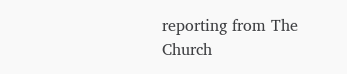reporting from The Church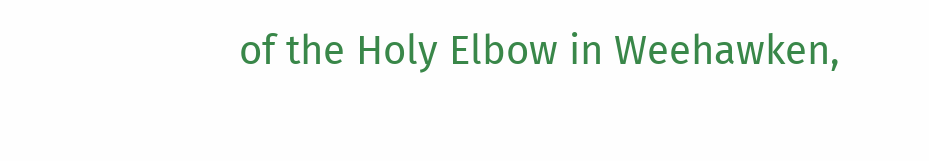of the Holy Elbow in Weehawken,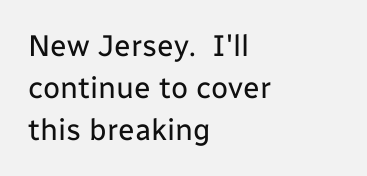New Jersey.  I'll continue to cover this breaking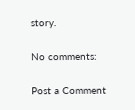story.

No comments:

Post a Comment